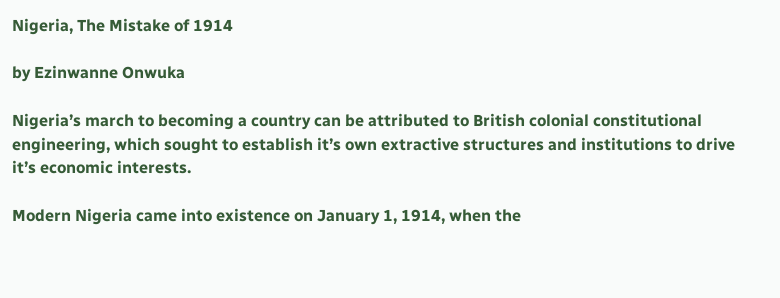Nigeria, The Mistake of 1914

by Ezinwanne Onwuka

Nigeria’s march to becoming a country can be attributed to British colonial constitutional engineering, which sought to establish it’s own extractive structures and institutions to drive it’s economic interests.

Modern Nigeria came into existence on January 1, 1914, when the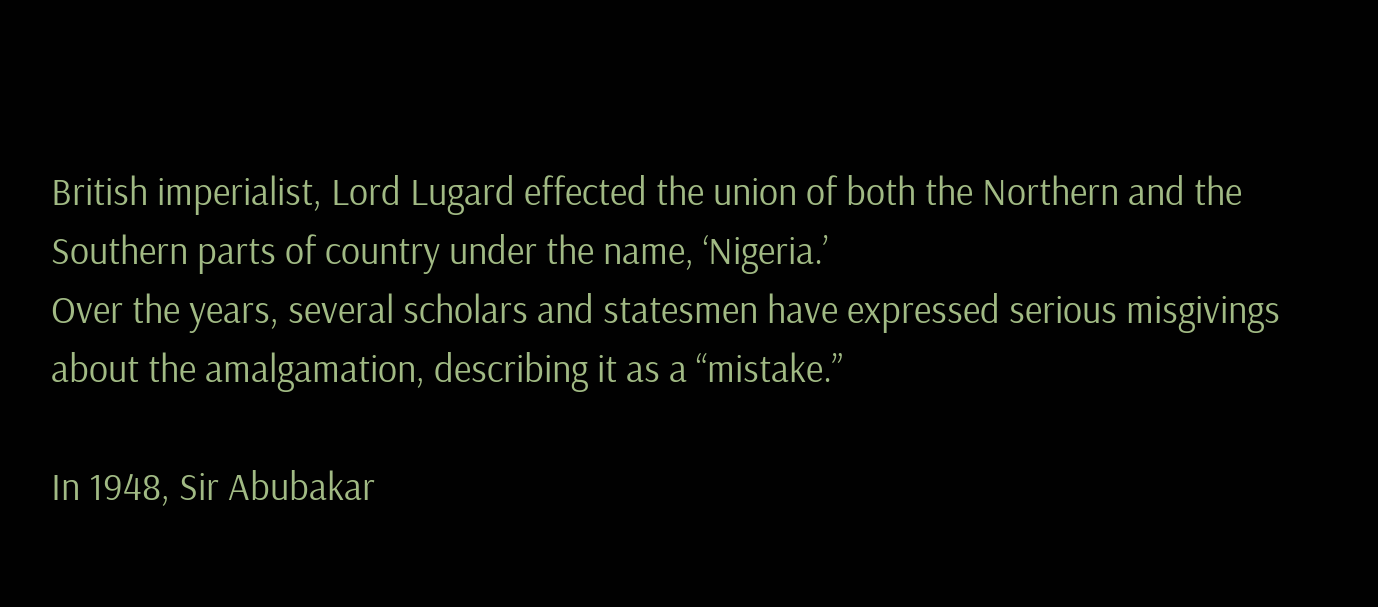British imperialist, Lord Lugard effected the union of both the Northern and the Southern parts of country under the name, ‘Nigeria.’
Over the years, several scholars and statesmen have expressed serious misgivings about the amalgamation, describing it as a “mistake.”

In 1948, Sir Abubakar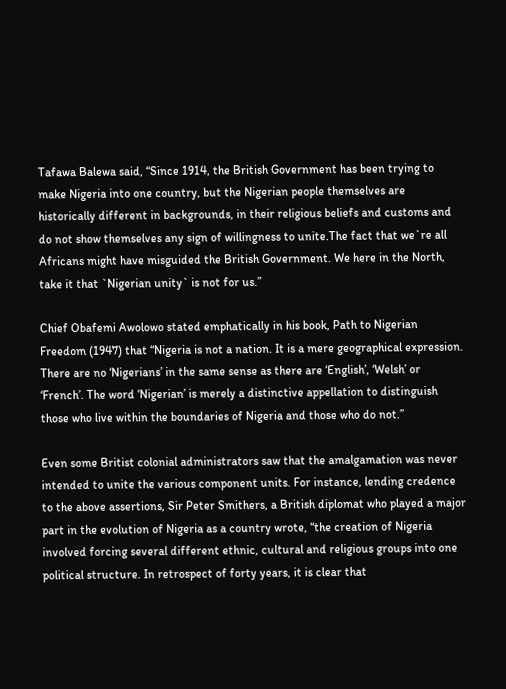Tafawa Balewa said, “Since 1914, the British Government has been trying to make Nigeria into one country, but the Nigerian people themselves are historically different in backgrounds, in their religious beliefs and customs and do not show themselves any sign of willingness to unite.The fact that we`re all Africans might have misguided the British Government. We here in the North, take it that `Nigerian unity` is not for us.”

Chief Obafemi Awolowo stated emphatically in his book, Path to Nigerian Freedom (1947) that “Nigeria is not a nation. It is a mere geographical expression. There are no ‘Nigerians’ in the same sense as there are ‘English’, ‘Welsh’ or ‘French’. The word ‘Nigerian’ is merely a distinctive appellation to distinguish those who live within the boundaries of Nigeria and those who do not.”

Even some Britist colonial administrators saw that the amalgamation was never intended to unite the various component units. For instance, lending credence to the above assertions, Sir Peter Smithers, a British diplomat who played a major part in the evolution of Nigeria as a country wrote, “the creation of Nigeria involved forcing several different ethnic, cultural and religious groups into one political structure. In retrospect of forty years, it is clear that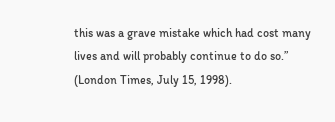this was a grave mistake which had cost many lives and will probably continue to do so.” (London Times, July 15, 1998).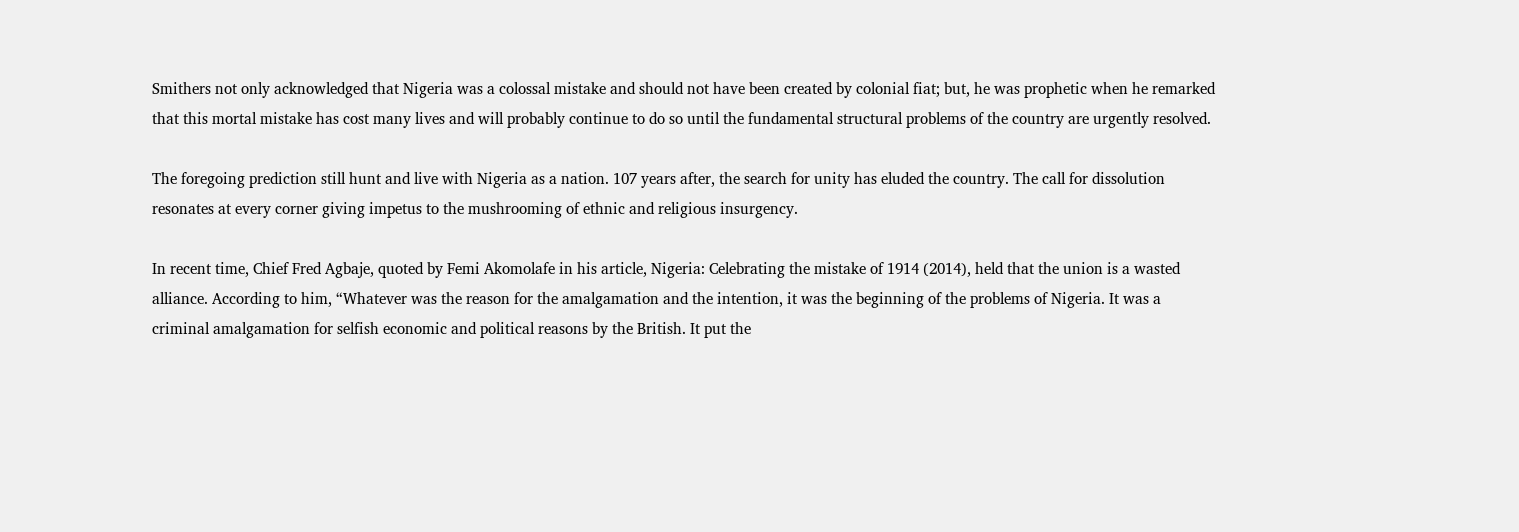Smithers not only acknowledged that Nigeria was a colossal mistake and should not have been created by colonial fiat; but, he was prophetic when he remarked that this mortal mistake has cost many lives and will probably continue to do so until the fundamental structural problems of the country are urgently resolved.

The foregoing prediction still hunt and live with Nigeria as a nation. 107 years after, the search for unity has eluded the country. The call for dissolution resonates at every corner giving impetus to the mushrooming of ethnic and religious insurgency.

In recent time, Chief Fred Agbaje, quoted by Femi Akomolafe in his article, Nigeria: Celebrating the mistake of 1914 (2014), held that the union is a wasted alliance. According to him, “Whatever was the reason for the amalgamation and the intention, it was the beginning of the problems of Nigeria. It was a criminal amalgamation for selfish economic and political reasons by the British. It put the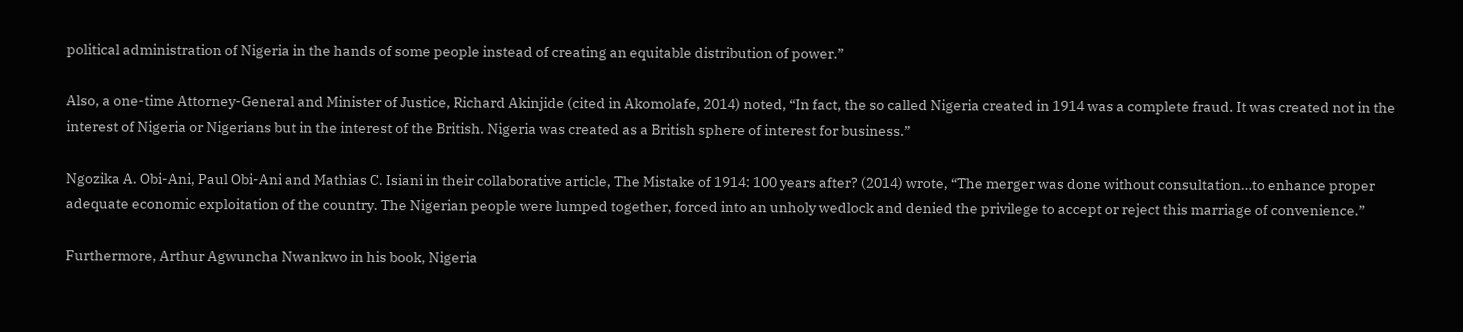political administration of Nigeria in the hands of some people instead of creating an equitable distribution of power.”

Also, a one-time Attorney-General and Minister of Justice, Richard Akinjide (cited in Akomolafe, 2014) noted, “In fact, the so called Nigeria created in 1914 was a complete fraud. It was created not in the interest of Nigeria or Nigerians but in the interest of the British. Nigeria was created as a British sphere of interest for business.”

Ngozika A. Obi-Ani, Paul Obi-Ani and Mathias C. Isiani in their collaborative article, The Mistake of 1914: 100 years after? (2014) wrote, “The merger was done without consultation…to enhance proper adequate economic exploitation of the country. The Nigerian people were lumped together, forced into an unholy wedlock and denied the privilege to accept or reject this marriage of convenience.”

Furthermore, Arthur Agwuncha Nwankwo in his book, Nigeria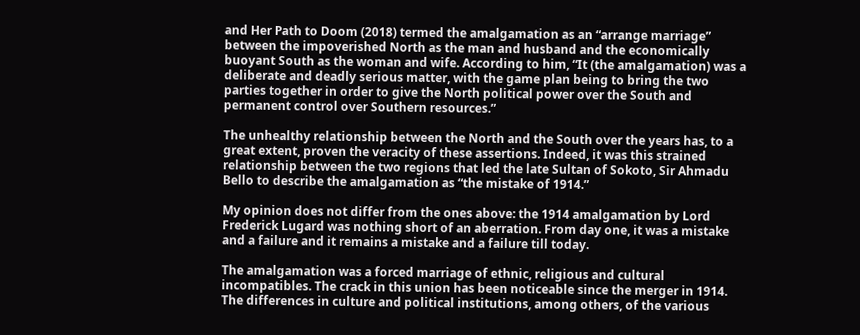and Her Path to Doom (2018) termed the amalgamation as an “arrange marriage” between the impoverished North as the man and husband and the economically buoyant South as the woman and wife. According to him, “It (the amalgamation) was a deliberate and deadly serious matter, with the game plan being to bring the two parties together in order to give the North political power over the South and permanent control over Southern resources.”

The unhealthy relationship between the North and the South over the years has, to a great extent, proven the veracity of these assertions. Indeed, it was this strained relationship between the two regions that led the late Sultan of Sokoto, Sir Ahmadu Bello to describe the amalgamation as “the mistake of 1914.”

My opinion does not differ from the ones above: the 1914 amalgamation by Lord Frederick Lugard was nothing short of an aberration. From day one, it was a mistake and a failure and it remains a mistake and a failure till today.

The amalgamation was a forced marriage of ethnic, religious and cultural incompatibles. The crack in this union has been noticeable since the merger in 1914. The differences in culture and political institutions, among others, of the various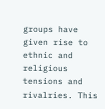groups have given rise to ethnic and religious tensions and rivalries. This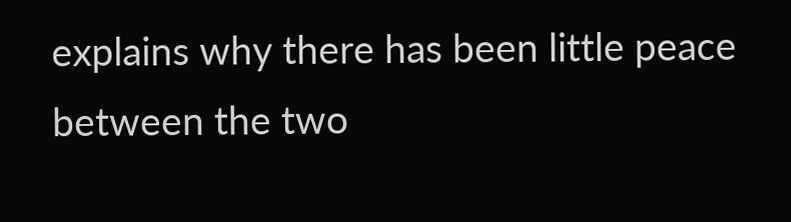explains why there has been little peace between the two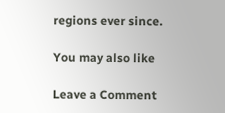regions ever since.

You may also like

Leave a Comment